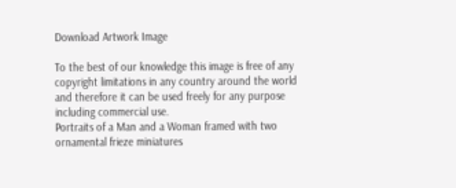Download Artwork Image

To the best of our knowledge this image is free of any copyright limitations in any country around the world and therefore it can be used freely for any purpose including commercial use.
Portraits of a Man and a Woman framed with two ornamental frieze miniatures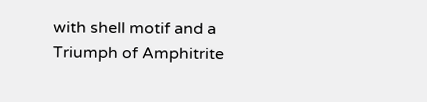with shell motif and a Triumph of Amphitrite